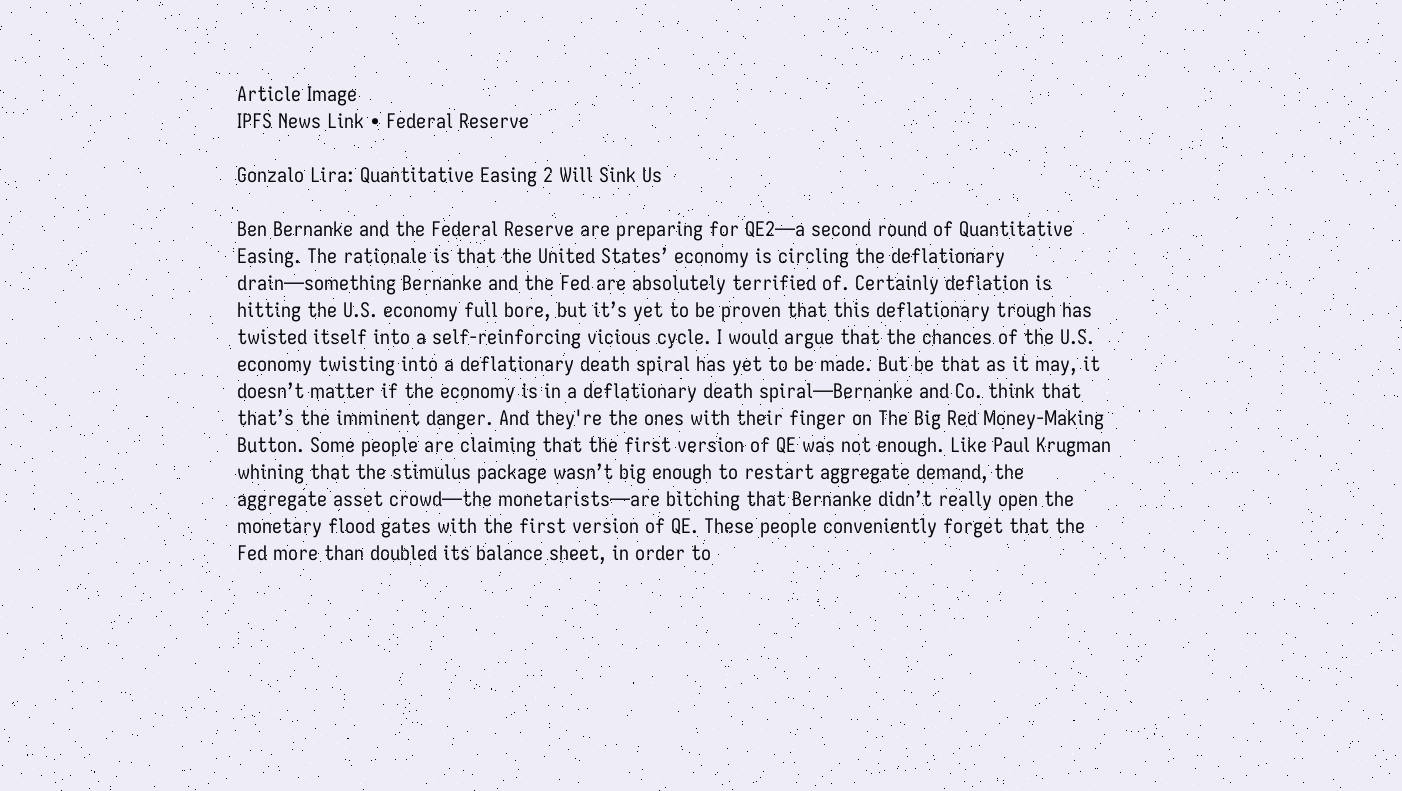Article Image
IPFS News Link • Federal Reserve

Gonzalo Lira: Quantitative Easing 2 Will Sink Us

Ben Bernanke and the Federal Reserve are preparing for QE2—a second round of Quantitative Easing. The rationale is that the United States’ economy is circling the deflationary drain—something Bernanke and the Fed are absolutely terrified of. Certainly deflation is hitting the U.S. economy full bore, but it’s yet to be proven that this deflationary trough has twisted itself into a self-reinforcing vicious cycle. I would argue that the chances of the U.S. economy twisting into a deflationary death spiral has yet to be made. But be that as it may, it doesn’t matter if the economy is in a deflationary death spiral—Bernanke and Co. think that that’s the imminent danger. And they're the ones with their finger on The Big Red Money-Making Button. Some people are claiming that the first version of QE was not enough. Like Paul Krugman whining that the stimulus package wasn’t big enough to restart aggregate demand, the aggregate asset crowd—the monetarists—are bitching that Bernanke didn’t really open the monetary flood gates with the first version of QE. These people conveniently forget that the Fed more than doubled its balance sheet, in order to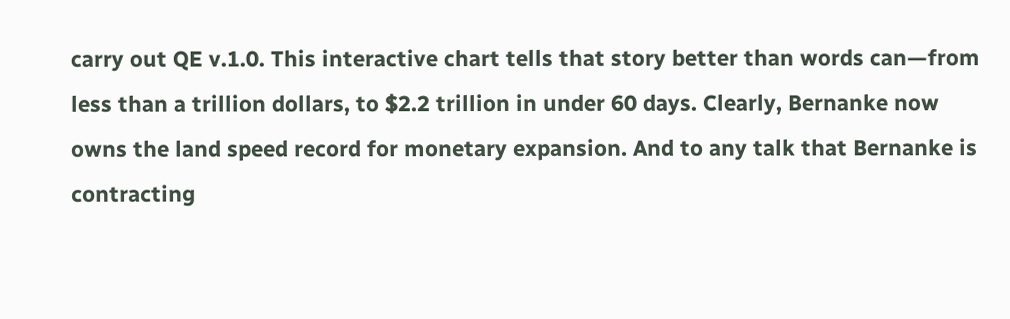carry out QE v.1.0. This interactive chart tells that story better than words can—from less than a trillion dollars, to $2.2 trillion in under 60 days. Clearly, Bernanke now owns the land speed record for monetary expansion. And to any talk that Bernanke is contracting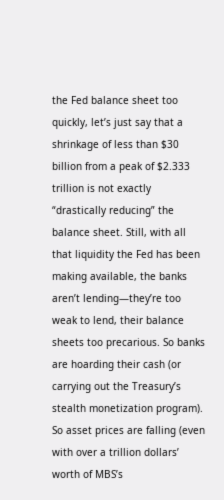the Fed balance sheet too quickly, let’s just say that a shrinkage of less than $30 billion from a peak of $2.333 trillion is not exactly “drastically reducing” the balance sheet. Still, with all that liquidity the Fed has been making available, the banks aren’t lending—they’re too weak to lend, their balance sheets too precarious. So banks are hoarding their cash (or carrying out the Treasury’s stealth monetization program). So asset prices are falling (even with over a trillion dollars’ worth of MBS’s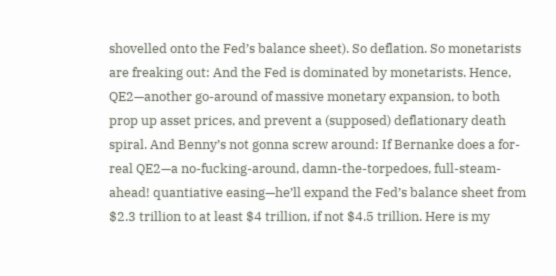shovelled onto the Fed’s balance sheet). So deflation. So monetarists are freaking out: And the Fed is dominated by monetarists. Hence, QE2—another go-around of massive monetary expansion, to both prop up asset prices, and prevent a (supposed) deflationary death spiral. And Benny’s not gonna screw around: If Bernanke does a for-real QE2—a no-fucking-around, damn-the-torpedoes, full-steam-ahead! quantiative easing—he’ll expand the Fed’s balance sheet from $2.3 trillion to at least $4 trillion, if not $4.5 trillion. Here is my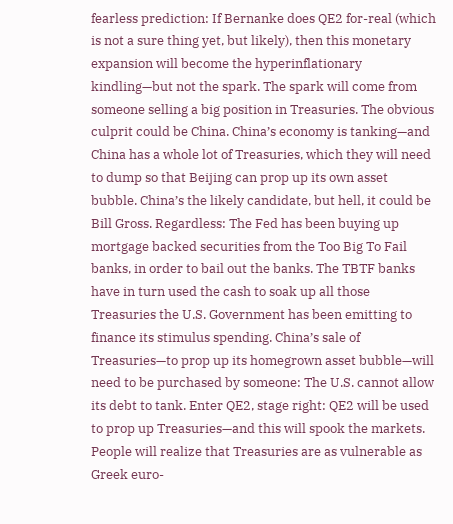fearless prediction: If Bernanke does QE2 for-real (which is not a sure thing yet, but likely), then this monetary expansion will become the hyperinflationary kindling—but not the spark. The spark will come from someone selling a big position in Treasuries. The obvious culprit could be China. China’s economy is tanking—and China has a whole lot of Treasuries, which they will need to dump so that Beijing can prop up its own asset bubble. China’s the likely candidate, but hell, it could be Bill Gross. Regardless: The Fed has been buying up mortgage backed securities from the Too Big To Fail banks, in order to bail out the banks. The TBTF banks have in turn used the cash to soak up all those Treasuries the U.S. Government has been emitting to finance its stimulus spending. China’s sale of Treasuries—to prop up its homegrown asset bubble—will need to be purchased by someone: The U.S. cannot allow its debt to tank. Enter QE2, stage right: QE2 will be used to prop up Treasuries—and this will spook the markets. People will realize that Treasuries are as vulnerable as Greek euro-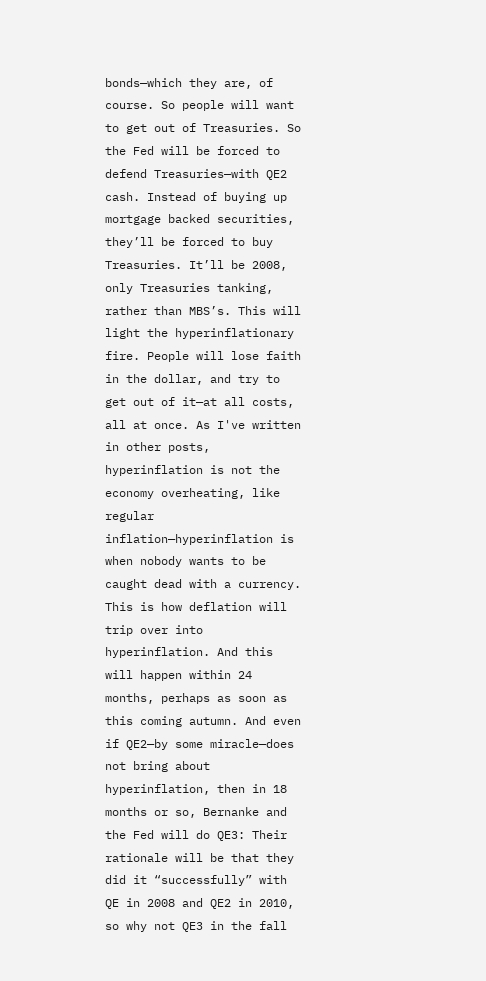bonds—which they are, of course. So people will want to get out of Treasuries. So the Fed will be forced to defend Treasuries—with QE2 cash. Instead of buying up mortgage backed securities, they’ll be forced to buy Treasuries. It’ll be 2008, only Treasuries tanking, rather than MBS’s. This will light the hyperinflationary fire. People will lose faith in the dollar, and try to get out of it—at all costs, all at once. As I've written in other posts, hyperinflation is not the economy overheating, like regular inflation—hyperinflation is when nobody wants to be caught dead with a currency. This is how deflation will trip over into hyperinflation. And this will happen within 24 months, perhaps as soon as this coming autumn. And even if QE2—by some miracle—does not bring about hyperinflation, then in 18 months or so, Bernanke and the Fed will do QE3: Their rationale will be that they did it “successfully” with QE in 2008 and QE2 in 2010, so why not QE3 in the fall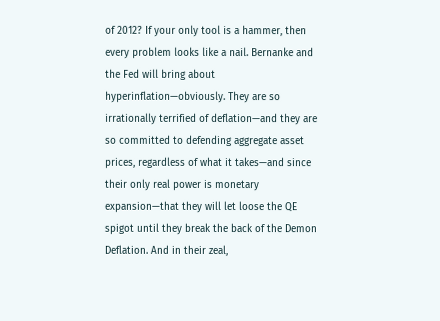of 2012? If your only tool is a hammer, then every problem looks like a nail. Bernanke and the Fed will bring about hyperinflation—obviously. They are so irrationally terrified of deflation—and they are so committed to defending aggregate asset prices, regardless of what it takes—and since their only real power is monetary expansion—that they will let loose the QE spigot until they break the back of the Demon Deflation. And in their zeal,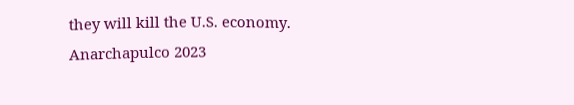they will kill the U.S. economy.
Anarchapulco 2023